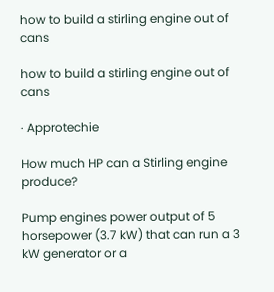how to build a stirling engine out of cans

how to build a stirling engine out of cans

· Approtechie

How much HP can a Stirling engine produce?

Pump engines power output of 5 horsepower (3.7 kW) that can run a 3 kW generator or a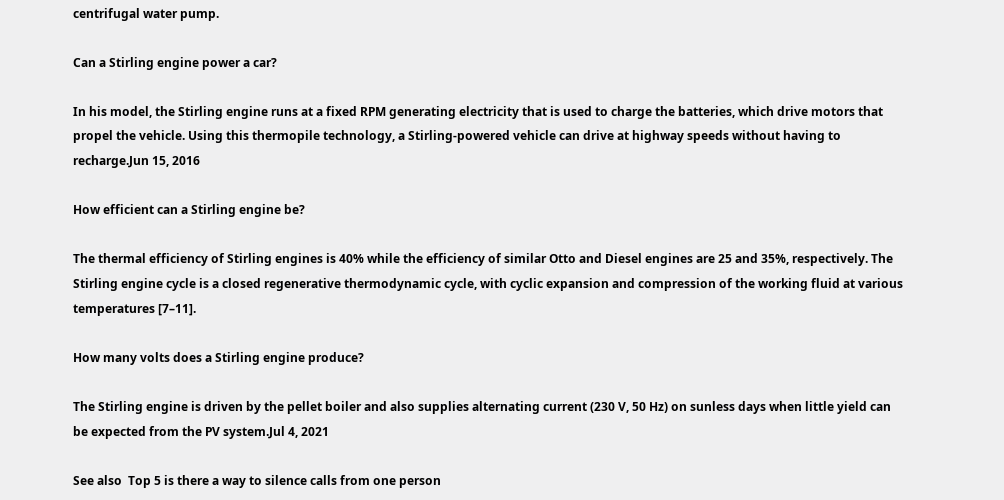centrifugal water pump.

Can a Stirling engine power a car?

In his model, the Stirling engine runs at a fixed RPM generating electricity that is used to charge the batteries, which drive motors that propel the vehicle. Using this thermopile technology, a Stirling-powered vehicle can drive at highway speeds without having to recharge.Jun 15, 2016

How efficient can a Stirling engine be?

The thermal efficiency of Stirling engines is 40% while the efficiency of similar Otto and Diesel engines are 25 and 35%, respectively. The Stirling engine cycle is a closed regenerative thermodynamic cycle, with cyclic expansion and compression of the working fluid at various temperatures [7–11].

How many volts does a Stirling engine produce?

The Stirling engine is driven by the pellet boiler and also supplies alternating current (230 V, 50 Hz) on sunless days when little yield can be expected from the PV system.Jul 4, 2021

See also  Top 5 is there a way to silence calls from one person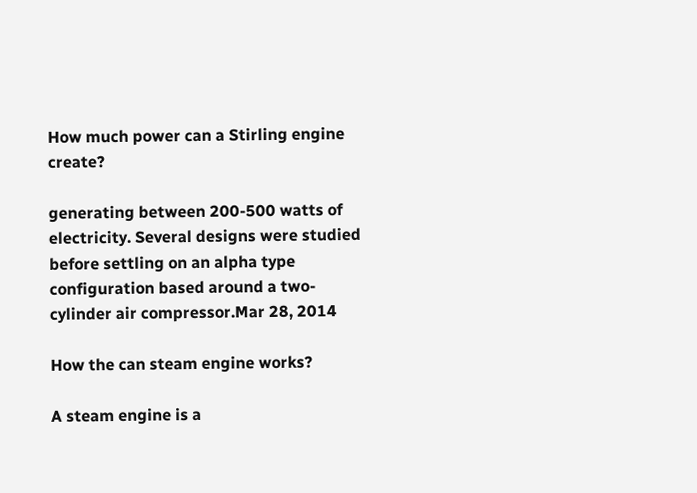How much power can a Stirling engine create?

generating between 200-500 watts of electricity. Several designs were studied before settling on an alpha type configuration based around a two-cylinder air compressor.Mar 28, 2014

How the can steam engine works?

A steam engine is a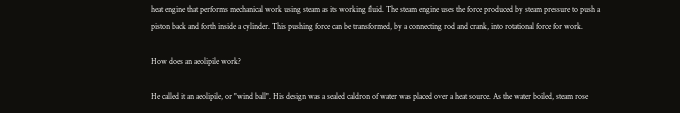heat engine that performs mechanical work using steam as its working fluid. The steam engine uses the force produced by steam pressure to push a piston back and forth inside a cylinder. This pushing force can be transformed, by a connecting rod and crank, into rotational force for work.

How does an aeolipile work?

He called it an aeolipile, or "wind ball". His design was a sealed caldron of water was placed over a heat source. As the water boiled, steam rose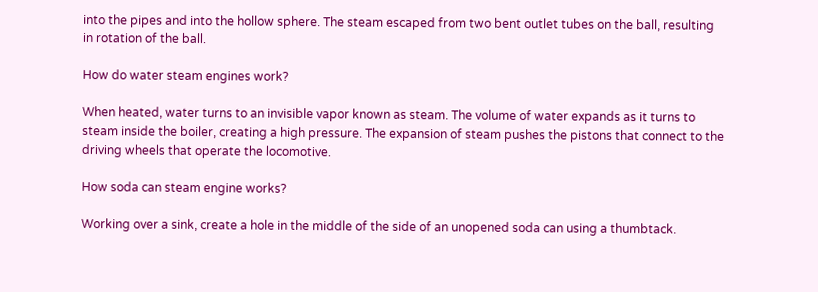into the pipes and into the hollow sphere. The steam escaped from two bent outlet tubes on the ball, resulting in rotation of the ball.

How do water steam engines work?

When heated, water turns to an invisible vapor known as steam. The volume of water expands as it turns to steam inside the boiler, creating a high pressure. The expansion of steam pushes the pistons that connect to the driving wheels that operate the locomotive.

How soda can steam engine works?

Working over a sink, create a hole in the middle of the side of an unopened soda can using a thumbtack.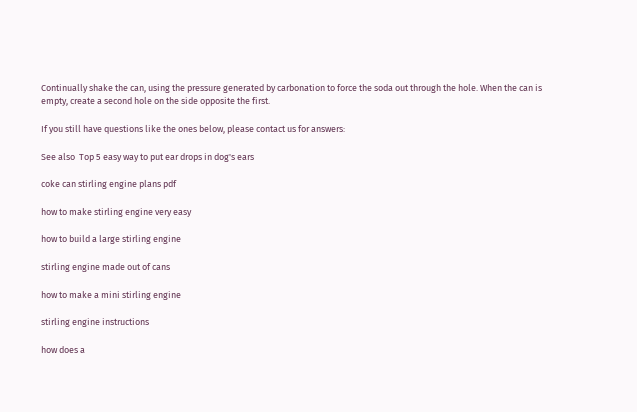Continually shake the can, using the pressure generated by carbonation to force the soda out through the hole. When the can is empty, create a second hole on the side opposite the first.

If you still have questions like the ones below, please contact us for answers:

See also  Top 5 easy way to put ear drops in dog's ears

coke can stirling engine plans pdf

how to make stirling engine very easy

how to build a large stirling engine

stirling engine made out of cans

how to make a mini stirling engine

stirling engine instructions

how does a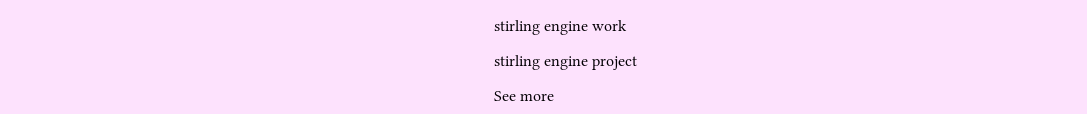stirling engine work

stirling engine project

See more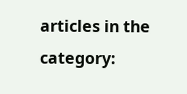articles in the category: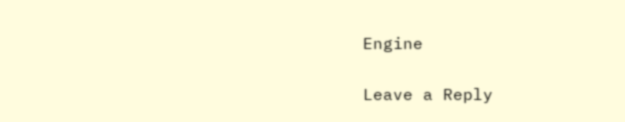Engine

Leave a Reply